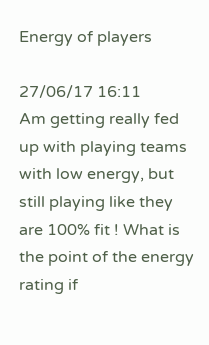Energy of players

27/06/17 16:11
Am getting really fed up with playing teams with low energy, but still playing like they are 100% fit ! What is the point of the energy rating if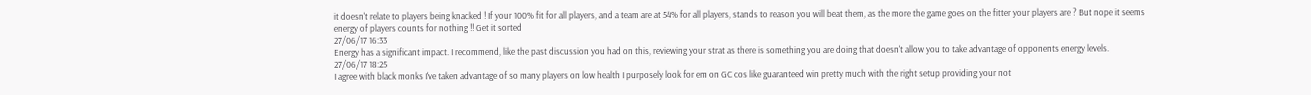it doesn't relate to players being knacked ! If your 100% fit for all players, and a team are at 54% for all players, stands to reason you will beat them, as the more the game goes on the fitter your players are ? But nope it seems energy of players counts for nothing !! Get it sorted
27/06/17 16:33
Energy has a significant impact. I recommend, like the past discussion you had on this, reviewing your strat as there is something you are doing that doesn't allow you to take advantage of opponents energy levels.
27/06/17 18:25
I agree with black monks I've taken advantage of so many players on low health I purposely look for em on GC cos like guaranteed win pretty much with the right setup providing your not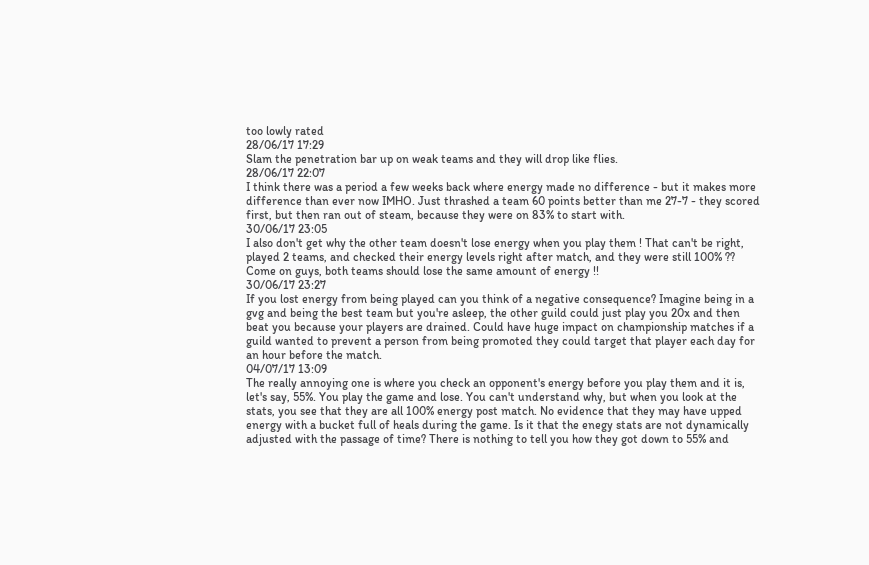too lowly rated
28/06/17 17:29
Slam the penetration bar up on weak teams and they will drop like flies.
28/06/17 22:07
I think there was a period a few weeks back where energy made no difference - but it makes more difference than ever now IMHO. Just thrashed a team 60 points better than me 27-7 - they scored first, but then ran out of steam, because they were on 83% to start with.
30/06/17 23:05
I also don't get why the other team doesn't lose energy when you play them ! That can't be right, played 2 teams, and checked their energy levels right after match, and they were still 100% ?? Come on guys, both teams should lose the same amount of energy !!
30/06/17 23:27
If you lost energy from being played can you think of a negative consequence? Imagine being in a gvg and being the best team but you're asleep, the other guild could just play you 20x and then beat you because your players are drained. Could have huge impact on championship matches if a guild wanted to prevent a person from being promoted they could target that player each day for an hour before the match.
04/07/17 13:09
The really annoying one is where you check an opponent's energy before you play them and it is, let's say, 55%. You play the game and lose. You can't understand why, but when you look at the stats, you see that they are all 100% energy post match. No evidence that they may have upped energy with a bucket full of heals during the game. Is it that the enegy stats are not dynamically adjusted with the passage of time? There is nothing to tell you how they got down to 55% and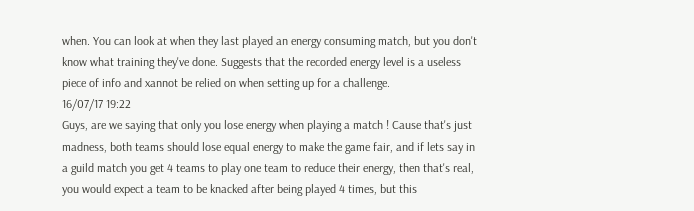when. You can look at when they last played an energy consuming match, but you don't know what training they've done. Suggests that the recorded energy level is a useless piece of info and xannot be relied on when setting up for a challenge.
16/07/17 19:22
Guys, are we saying that only you lose energy when playing a match ! Cause that's just madness, both teams should lose equal energy to make the game fair, and if lets say in a guild match you get 4 teams to play one team to reduce their energy, then that's real, you would expect a team to be knacked after being played 4 times, but this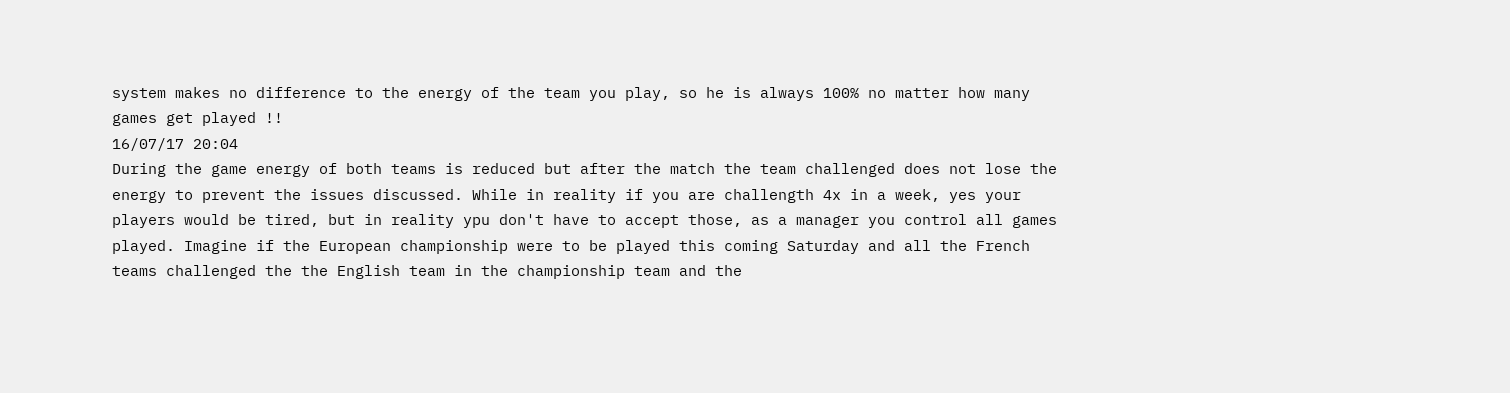system makes no difference to the energy of the team you play, so he is always 100% no matter how many games get played !!
16/07/17 20:04
During the game energy of both teams is reduced but after the match the team challenged does not lose the energy to prevent the issues discussed. While in reality if you are challength 4x in a week, yes your players would be tired, but in reality ypu don't have to accept those, as a manager you control all games played. Imagine if the European championship were to be played this coming Saturday and all the French teams challenged the the English team in the championship team and the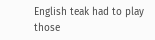English teak had to play those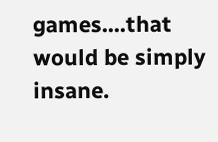games....that would be simply insane.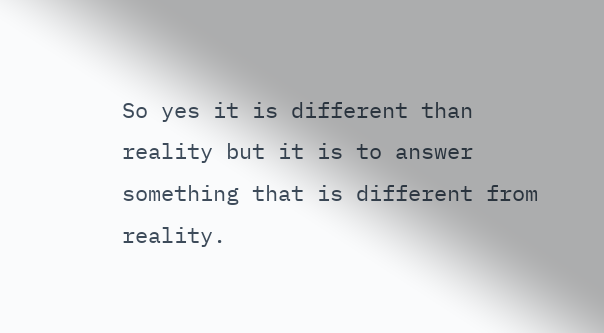So yes it is different than reality but it is to answer something that is different from reality.